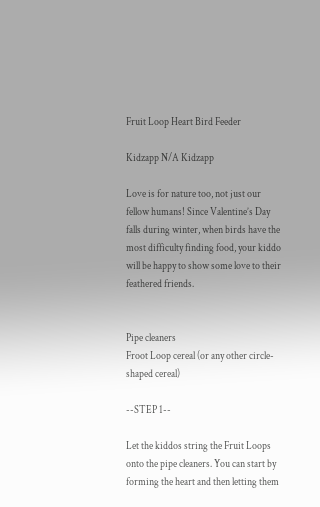Fruit Loop Heart Bird Feeder

Kidzapp N/A Kidzapp

Love is for nature too, not just our fellow humans! Since Valentine’s Day falls during winter, when birds have the most difficulty finding food, your kiddo will be happy to show some love to their feathered friends.


Pipe cleaners
Froot Loop cereal (or any other circle-shaped cereal)

--STEP 1--

Let the kiddos string the Fruit Loops onto the pipe cleaners. You can start by forming the heart and then letting them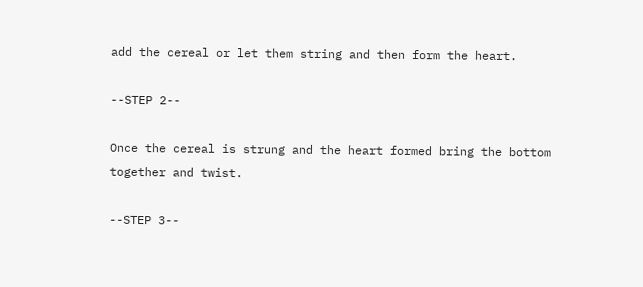add the cereal or let them string and then form the heart.

--STEP 2--

Once the cereal is strung and the heart formed bring the bottom together and twist.

--STEP 3--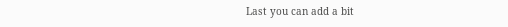Last you can add a bit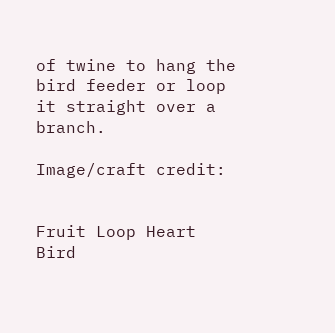of twine to hang the bird feeder or loop it straight over a branch.

Image/craft credit:


Fruit Loop Heart Bird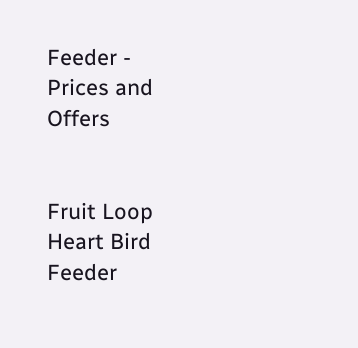Feeder - Prices and Offers


Fruit Loop Heart Bird Feeder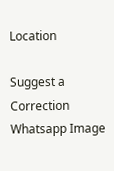Location

Suggest a Correction
Whatsapp Image